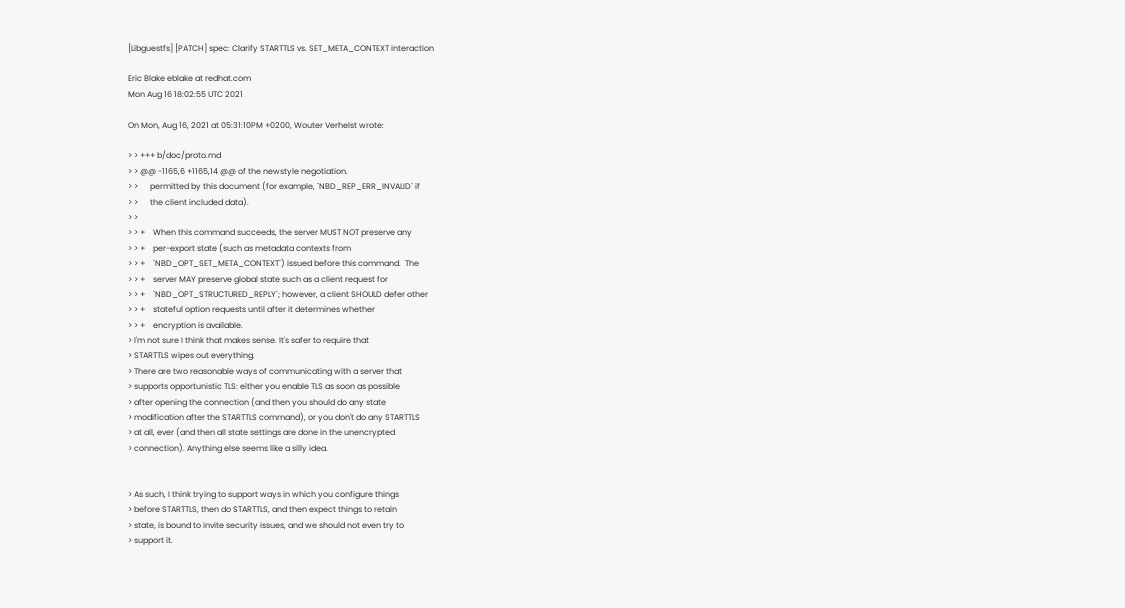[Libguestfs] [PATCH] spec: Clarify STARTTLS vs. SET_META_CONTEXT interaction

Eric Blake eblake at redhat.com
Mon Aug 16 18:02:55 UTC 2021

On Mon, Aug 16, 2021 at 05:31:10PM +0200, Wouter Verhelst wrote:

> > +++ b/doc/proto.md
> > @@ -1165,6 +1165,14 @@ of the newstyle negotiation.
> >      permitted by this document (for example, `NBD_REP_ERR_INVALID` if
> >      the client included data).
> >
> > +    When this command succeeds, the server MUST NOT preserve any
> > +    per-export state (such as metadata contexts from
> > +    `NBD_OPT_SET_META_CONTEXT`) issued before this command.  The
> > +    server MAY preserve global state such as a client request for
> > +    `NBD_OPT_STRUCTURED_REPLY`; however, a client SHOULD defer other
> > +    stateful option requests until after it determines whether
> > +    encryption is available.
> I'm not sure I think that makes sense. It's safer to require that
> STARTTLS wipes out everything.
> There are two reasonable ways of communicating with a server that
> supports opportunistic TLS: either you enable TLS as soon as possible
> after opening the connection (and then you should do any state
> modification after the STARTTLS command), or you don't do any STARTTLS
> at all, ever (and then all state settings are done in the unencrypted
> connection). Anything else seems like a silly idea.


> As such, I think trying to support ways in which you configure things
> before STARTTLS, then do STARTTLS, and then expect things to retain
> state, is bound to invite security issues, and we should not even try to
> support it.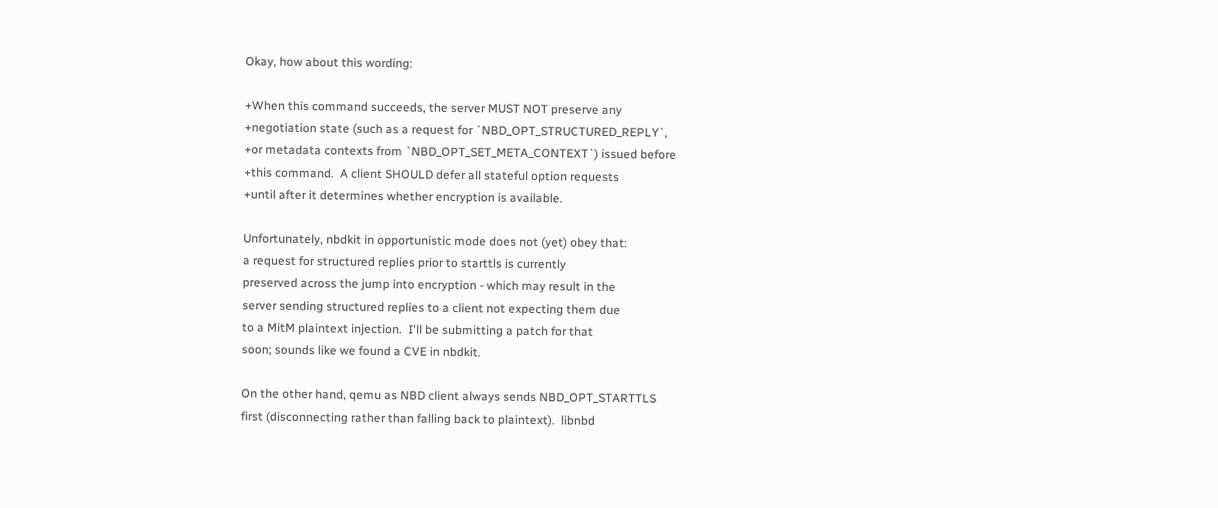Okay, how about this wording:

+When this command succeeds, the server MUST NOT preserve any
+negotiation state (such as a request for `NBD_OPT_STRUCTURED_REPLY`,
+or metadata contexts from `NBD_OPT_SET_META_CONTEXT`) issued before
+this command.  A client SHOULD defer all stateful option requests
+until after it determines whether encryption is available.

Unfortunately, nbdkit in opportunistic mode does not (yet) obey that:
a request for structured replies prior to starttls is currently
preserved across the jump into encryption - which may result in the
server sending structured replies to a client not expecting them due
to a MitM plaintext injection.  I'll be submitting a patch for that
soon; sounds like we found a CVE in nbdkit.

On the other hand, qemu as NBD client always sends NBD_OPT_STARTTLS
first (disconnecting rather than falling back to plaintext).  libnbd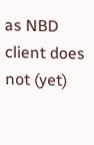as NBD client does not (yet)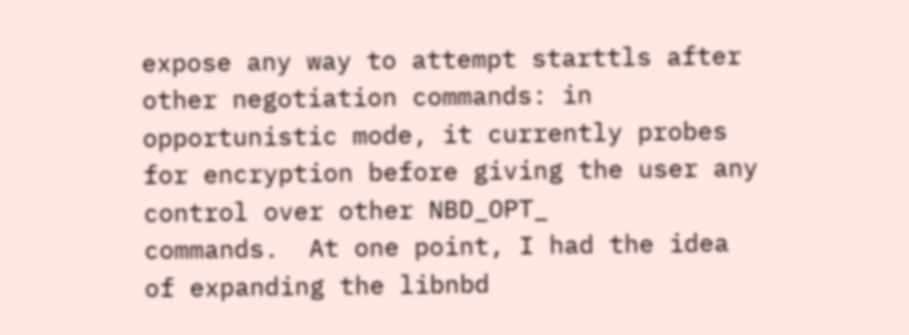expose any way to attempt starttls after
other negotiation commands: in opportunistic mode, it currently probes
for encryption before giving the user any control over other NBD_OPT_
commands.  At one point, I had the idea of expanding the libnbd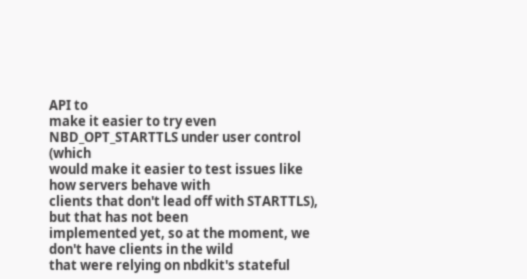API to
make it easier to try even NBD_OPT_STARTTLS under user control (which
would make it easier to test issues like how servers behave with
clients that don't lead off with STARTTLS), but that has not been
implemented yet, so at the moment, we don't have clients in the wild
that were relying on nbdkit's stateful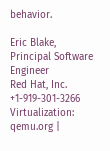behavior.

Eric Blake, Principal Software Engineer
Red Hat, Inc.           +1-919-301-3266
Virtualization:  qemu.org |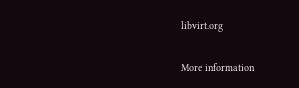libvirt.org

More information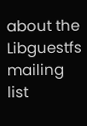about the Libguestfs mailing list